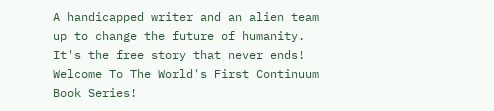A handicapped writer and an alien team up to change the future of humanity. It's the free story that never ends!
Welcome To The World's First Continuum Book Series!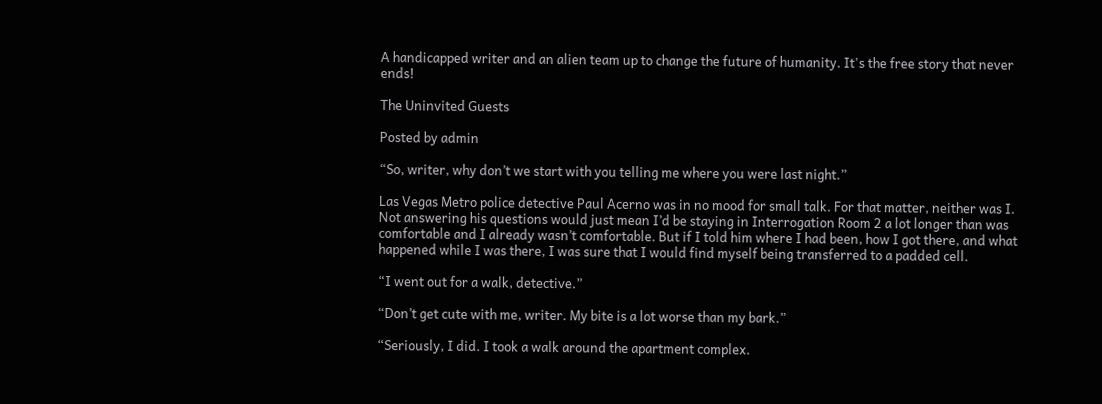A handicapped writer and an alien team up to change the future of humanity. It's the free story that never ends!

The Uninvited Guests

Posted by admin

“So, writer, why don’t we start with you telling me where you were last night.”

Las Vegas Metro police detective Paul Acerno was in no mood for small talk. For that matter, neither was I. Not answering his questions would just mean I’d be staying in Interrogation Room 2 a lot longer than was comfortable and I already wasn’t comfortable. But if I told him where I had been, how I got there, and what happened while I was there, I was sure that I would find myself being transferred to a padded cell.

“I went out for a walk, detective.”

“Don’t get cute with me, writer. My bite is a lot worse than my bark.”

“Seriously, I did. I took a walk around the apartment complex.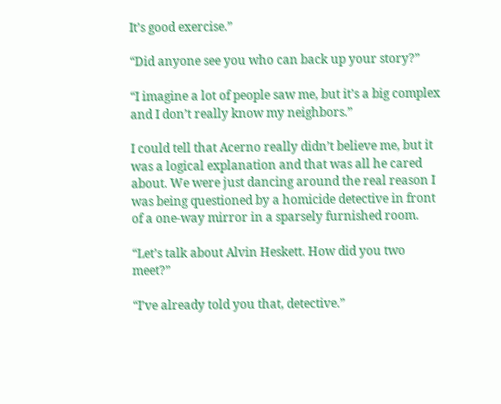It’s good exercise.”

“Did anyone see you who can back up your story?”

“I imagine a lot of people saw me, but it’s a big complex and I don’t really know my neighbors.”

I could tell that Acerno really didn’t believe me, but it was a logical explanation and that was all he cared about. We were just dancing around the real reason I was being questioned by a homicide detective in front of a one-way mirror in a sparsely furnished room.

“Let’s talk about Alvin Heskett. How did you two meet?”

“I’ve already told you that, detective.”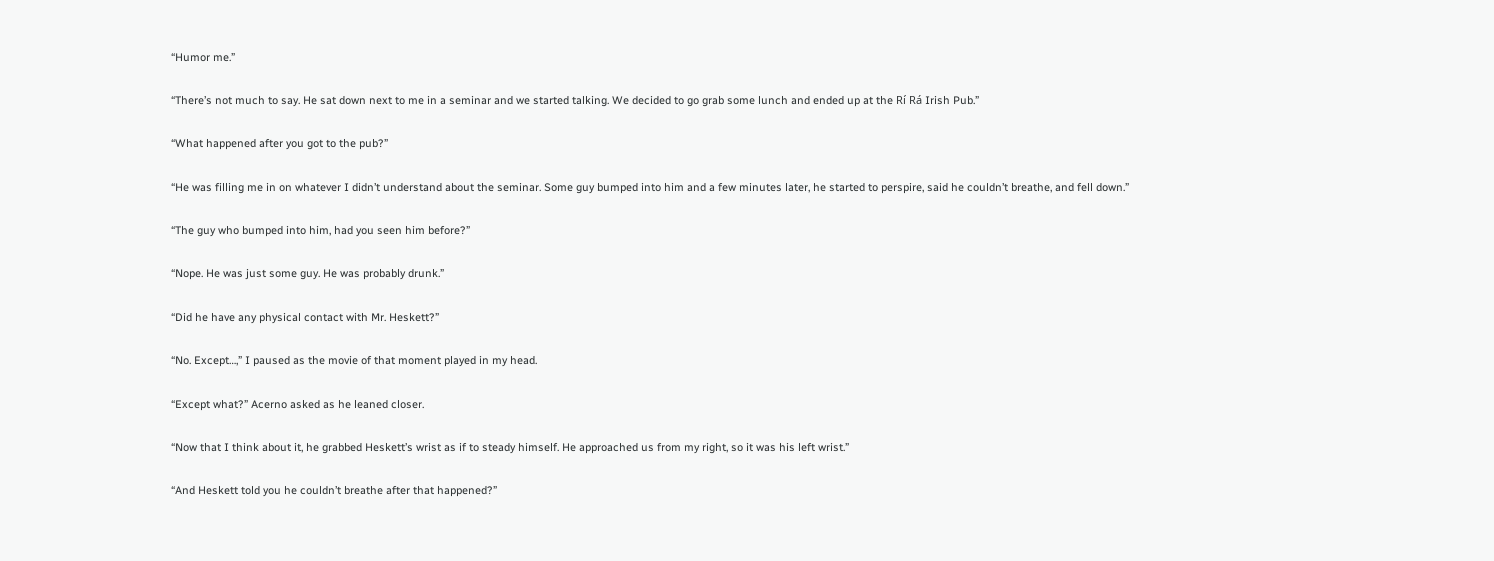“Humor me.”

“There’s not much to say. He sat down next to me in a seminar and we started talking. We decided to go grab some lunch and ended up at the Rí Rá Irish Pub.”

“What happened after you got to the pub?”

“He was filling me in on whatever I didn’t understand about the seminar. Some guy bumped into him and a few minutes later, he started to perspire, said he couldn’t breathe, and fell down.”

“The guy who bumped into him, had you seen him before?”

“Nope. He was just some guy. He was probably drunk.”

“Did he have any physical contact with Mr. Heskett?”

“No. Except…,” I paused as the movie of that moment played in my head.

“Except what?” Acerno asked as he leaned closer.

“Now that I think about it, he grabbed Heskett’s wrist as if to steady himself. He approached us from my right, so it was his left wrist.”

“And Heskett told you he couldn’t breathe after that happened?”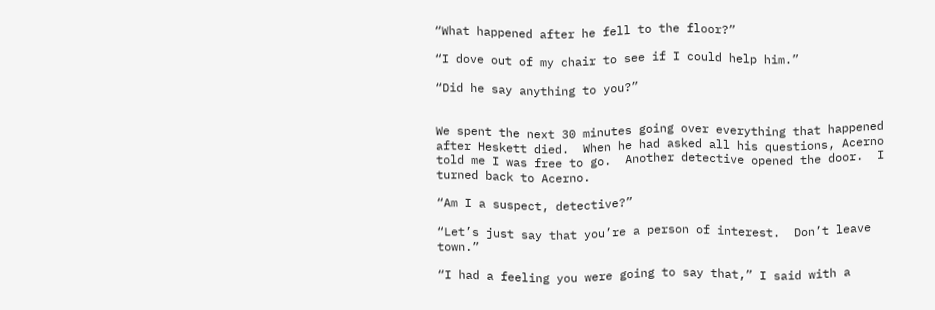“What happened after he fell to the floor?”

“I dove out of my chair to see if I could help him.”

“Did he say anything to you?”


We spent the next 30 minutes going over everything that happened after Heskett died.  When he had asked all his questions, Acerno told me I was free to go.  Another detective opened the door.  I turned back to Acerno.

“Am I a suspect, detective?”

“Let’s just say that you’re a person of interest.  Don’t leave town.”

“I had a feeling you were going to say that,” I said with a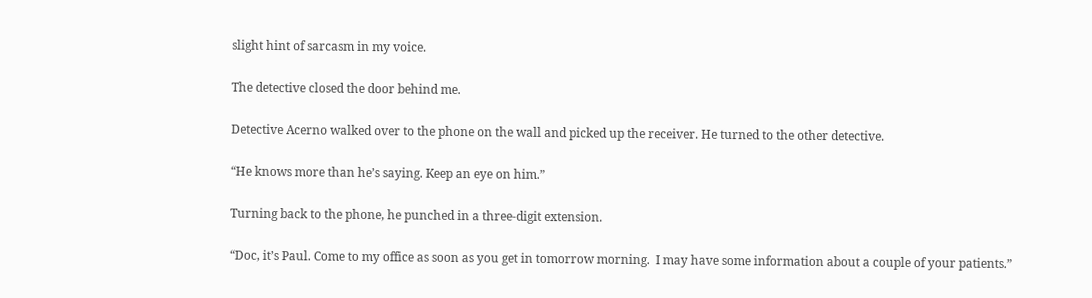slight hint of sarcasm in my voice.

The detective closed the door behind me.

Detective Acerno walked over to the phone on the wall and picked up the receiver. He turned to the other detective.

“He knows more than he’s saying. Keep an eye on him.”

Turning back to the phone, he punched in a three-digit extension.

“Doc, it’s Paul. Come to my office as soon as you get in tomorrow morning.  I may have some information about a couple of your patients.”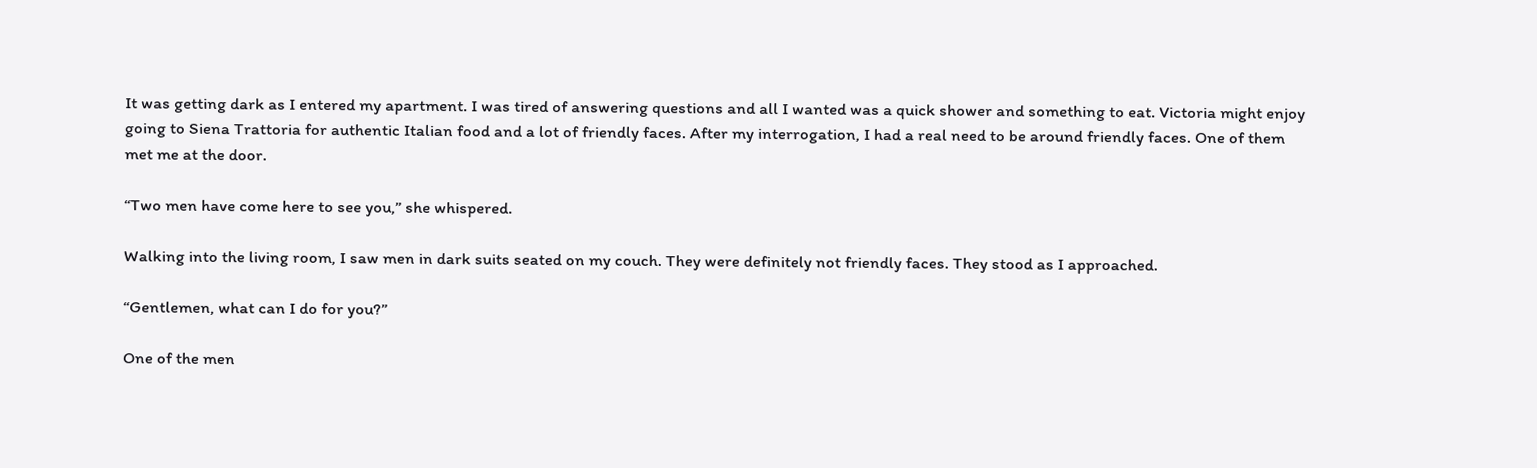It was getting dark as I entered my apartment. I was tired of answering questions and all I wanted was a quick shower and something to eat. Victoria might enjoy going to Siena Trattoria for authentic Italian food and a lot of friendly faces. After my interrogation, I had a real need to be around friendly faces. One of them met me at the door.

“Two men have come here to see you,” she whispered.

Walking into the living room, I saw men in dark suits seated on my couch. They were definitely not friendly faces. They stood as I approached.

“Gentlemen, what can I do for you?”

One of the men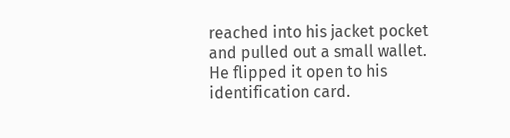reached into his jacket pocket and pulled out a small wallet. He flipped it open to his identification card.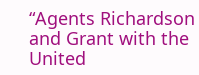“Agents Richardson and Grant with the United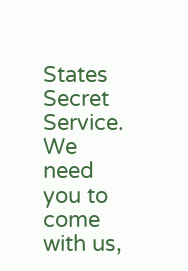States Secret Service. We need you to come with us,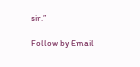sir.”

Follow by Email